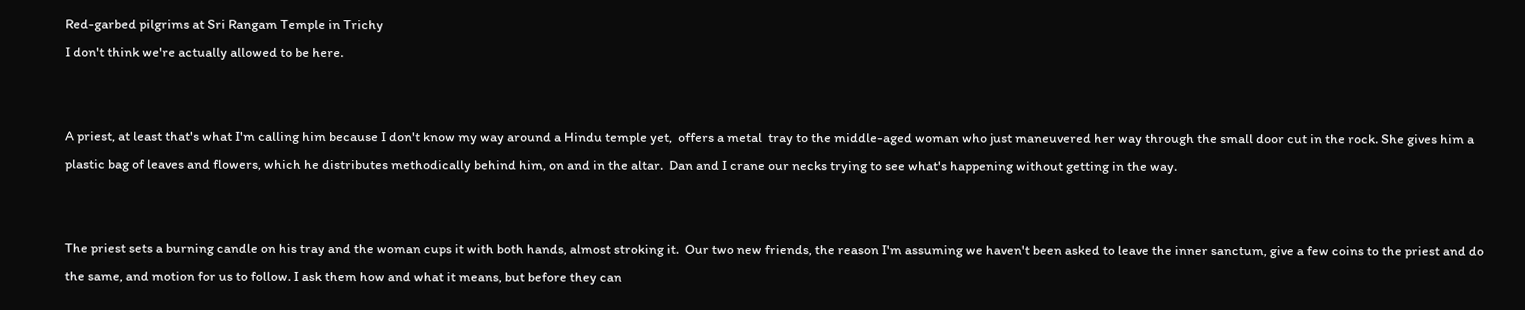Red-garbed pilgrims at Sri Rangam Temple in Trichy
I don't think we're actually allowed to be here.


A priest, at least that's what I'm calling him because I don't know my way around a Hindu temple yet,  offers a metal  tray to the middle-aged woman who just maneuvered her way through the small door cut in the rock. She gives him a plastic bag of leaves and flowers, which he distributes methodically behind him, on and in the altar.  Dan and I crane our necks trying to see what's happening without getting in the way.


The priest sets a burning candle on his tray and the woman cups it with both hands, almost stroking it.  Our two new friends, the reason I'm assuming we haven't been asked to leave the inner sanctum, give a few coins to the priest and do the same, and motion for us to follow. I ask them how and what it means, but before they can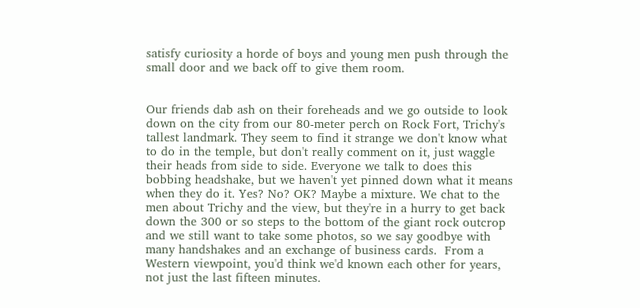satisfy curiosity a horde of boys and young men push through the small door and we back off to give them room.


Our friends dab ash on their foreheads and we go outside to look down on the city from our 80-meter perch on Rock Fort, Trichy's tallest landmark. They seem to find it strange we don't know what to do in the temple, but don't really comment on it, just waggle their heads from side to side. Everyone we talk to does this bobbing headshake, but we haven't yet pinned down what it means when they do it. Yes? No? OK? Maybe a mixture. We chat to the men about Trichy and the view, but they're in a hurry to get back down the 300 or so steps to the bottom of the giant rock outcrop and we still want to take some photos, so we say goodbye with many handshakes and an exchange of business cards.  From a Western viewpoint, you'd think we'd known each other for years, not just the last fifteen minutes.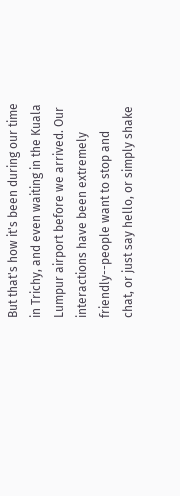But that's how it's been during our time in Trichy, and even waiting in the Kuala Lumpur airport before we arrived. Our interactions have been extremely friendly--people want to stop and chat, or just say hello, or simply shake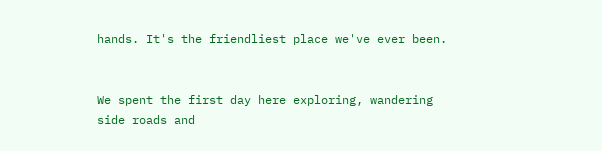hands. It's the friendliest place we've ever been.


We spent the first day here exploring, wandering side roads and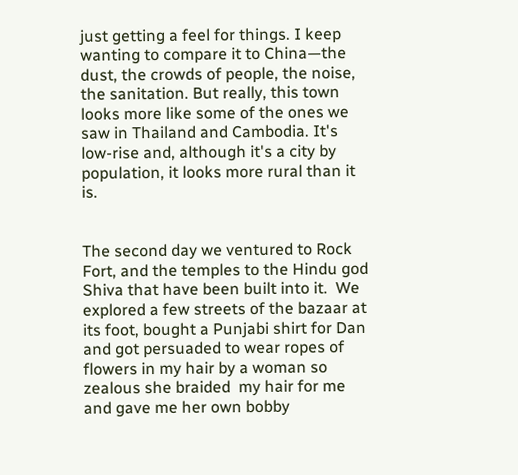just getting a feel for things. I keep wanting to compare it to China—the dust, the crowds of people, the noise, the sanitation. But really, this town looks more like some of the ones we saw in Thailand and Cambodia. It's low-rise and, although it's a city by population, it looks more rural than it is.


The second day we ventured to Rock Fort, and the temples to the Hindu god Shiva that have been built into it.  We explored a few streets of the bazaar at its foot, bought a Punjabi shirt for Dan and got persuaded to wear ropes of flowers in my hair by a woman so zealous she braided  my hair for me and gave me her own bobby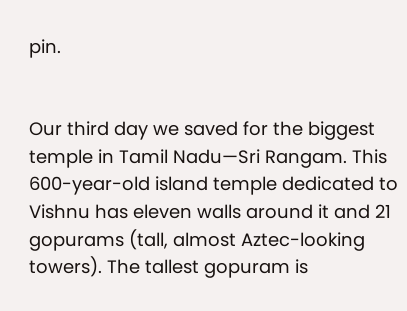pin.


Our third day we saved for the biggest temple in Tamil Nadu—Sri Rangam. This 600-year-old island temple dedicated to Vishnu has eleven walls around it and 21 gopurams (tall, almost Aztec-looking towers). The tallest gopuram is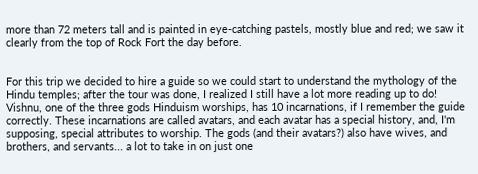more than 72 meters tall and is painted in eye-catching pastels, mostly blue and red; we saw it clearly from the top of Rock Fort the day before.


For this trip we decided to hire a guide so we could start to understand the mythology of the Hindu temples; after the tour was done, I realized I still have a lot more reading up to do! Vishnu, one of the three gods Hinduism worships, has 10 incarnations, if I remember the guide correctly. These incarnations are called avatars, and each avatar has a special history, and, I'm supposing, special attributes to worship. The gods (and their avatars?) also have wives, and brothers, and servants... a lot to take in on just one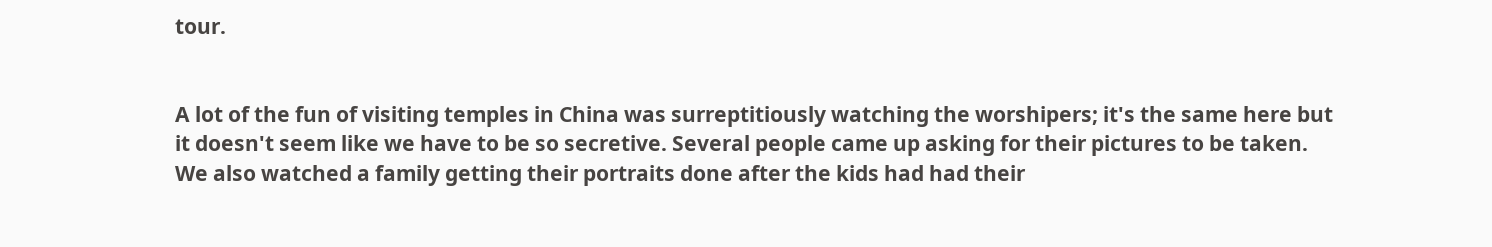tour.


A lot of the fun of visiting temples in China was surreptitiously watching the worshipers; it's the same here but it doesn't seem like we have to be so secretive. Several people came up asking for their pictures to be taken.   We also watched a family getting their portraits done after the kids had had their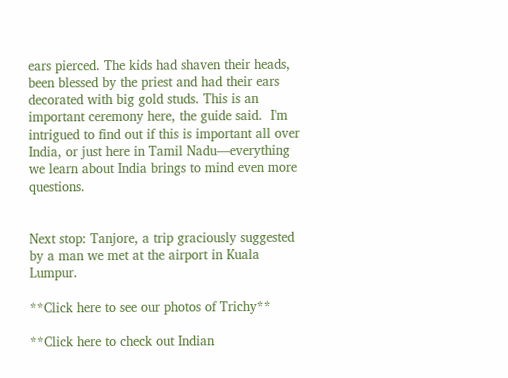ears pierced. The kids had shaven their heads, been blessed by the priest and had their ears decorated with big gold studs. This is an important ceremony here, the guide said.  I'm intrigued to find out if this is important all over India, or just here in Tamil Nadu—everything we learn about India brings to mind even more questions.


Next stop: Tanjore, a trip graciously suggested by a man we met at the airport in Kuala Lumpur.

**Click here to see our photos of Trichy**

**Click here to check out Indian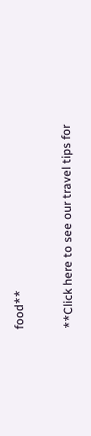food**

**Click here to see our travel tips for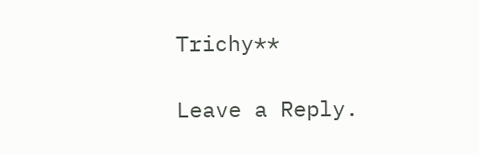Trichy**

Leave a Reply.